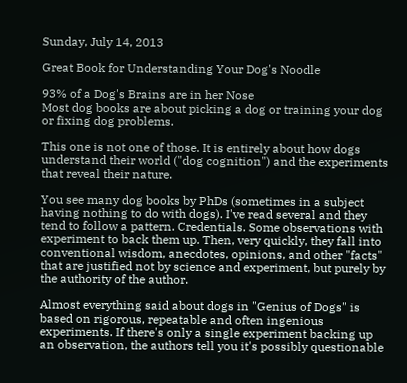Sunday, July 14, 2013

Great Book for Understanding Your Dog's Noodle

93% of a Dog's Brains are in her Nose
Most dog books are about picking a dog or training your dog or fixing dog problems.

This one is not one of those. It is entirely about how dogs understand their world ("dog cognition") and the experiments that reveal their nature.

You see many dog books by PhDs (sometimes in a subject having nothing to do with dogs). I've read several and they tend to follow a pattern. Credentials. Some observations with experiment to back them up. Then, very quickly, they fall into conventional wisdom, anecdotes, opinions, and other "facts" that are justified not by science and experiment, but purely by the authority of the author.

Almost everything said about dogs in "Genius of Dogs" is based on rigorous, repeatable and often ingenious experiments. If there's only a single experiment backing up an observation, the authors tell you it's possibly questionable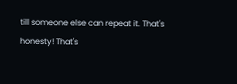till someone else can repeat it. That's honesty! That's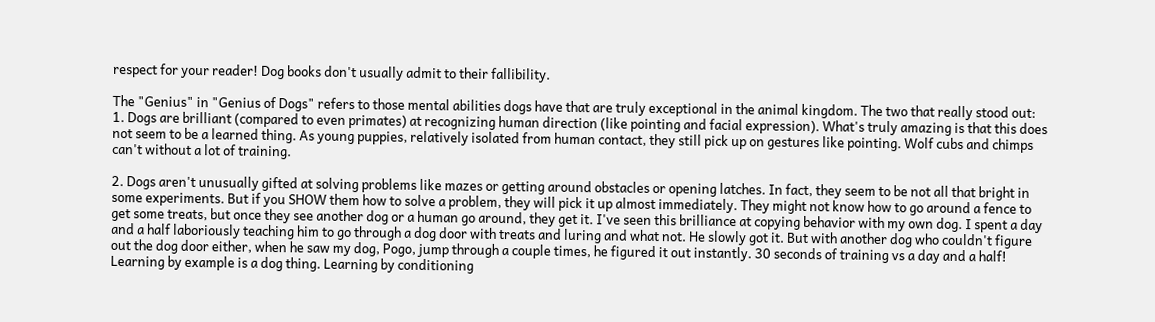respect for your reader! Dog books don't usually admit to their fallibility.

The "Genius" in "Genius of Dogs" refers to those mental abilities dogs have that are truly exceptional in the animal kingdom. The two that really stood out:
1. Dogs are brilliant (compared to even primates) at recognizing human direction (like pointing and facial expression). What's truly amazing is that this does not seem to be a learned thing. As young puppies, relatively isolated from human contact, they still pick up on gestures like pointing. Wolf cubs and chimps can't without a lot of training.

2. Dogs aren't unusually gifted at solving problems like mazes or getting around obstacles or opening latches. In fact, they seem to be not all that bright in some experiments. But if you SHOW them how to solve a problem, they will pick it up almost immediately. They might not know how to go around a fence to get some treats, but once they see another dog or a human go around, they get it. I've seen this brilliance at copying behavior with my own dog. I spent a day and a half laboriously teaching him to go through a dog door with treats and luring and what not. He slowly got it. But with another dog who couldn't figure out the dog door either, when he saw my dog, Pogo, jump through a couple times, he figured it out instantly. 30 seconds of training vs a day and a half! Learning by example is a dog thing. Learning by conditioning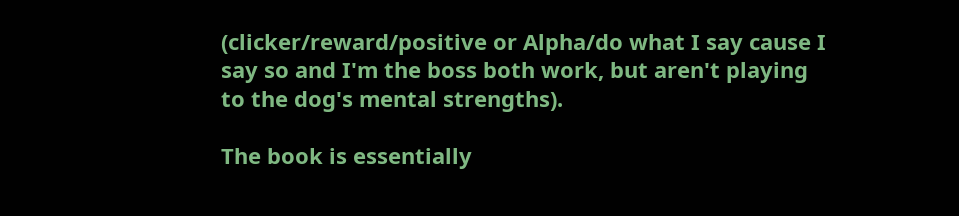(clicker/reward/positive or Alpha/do what I say cause I say so and I'm the boss both work, but aren't playing to the dog's mental strengths).

The book is essentially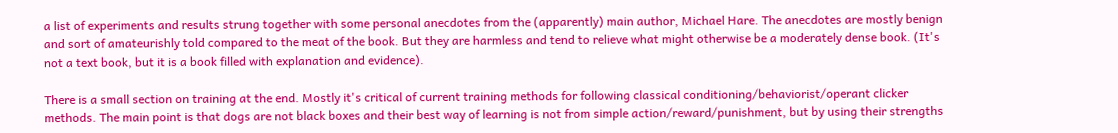a list of experiments and results strung together with some personal anecdotes from the (apparently) main author, Michael Hare. The anecdotes are mostly benign and sort of amateurishly told compared to the meat of the book. But they are harmless and tend to relieve what might otherwise be a moderately dense book. (It's not a text book, but it is a book filled with explanation and evidence).

There is a small section on training at the end. Mostly it's critical of current training methods for following classical conditioning/behaviorist/operant clicker methods. The main point is that dogs are not black boxes and their best way of learning is not from simple action/reward/punishment, but by using their strengths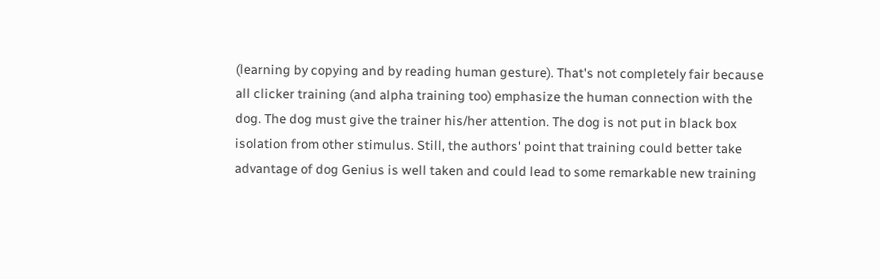(learning by copying and by reading human gesture). That's not completely fair because all clicker training (and alpha training too) emphasize the human connection with the dog. The dog must give the trainer his/her attention. The dog is not put in black box isolation from other stimulus. Still, the authors' point that training could better take advantage of dog Genius is well taken and could lead to some remarkable new training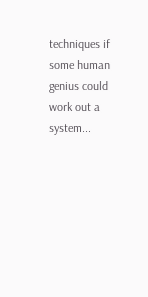techniques if some human genius could work out a system...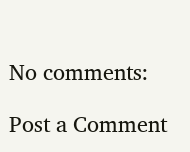No comments:

Post a Comment